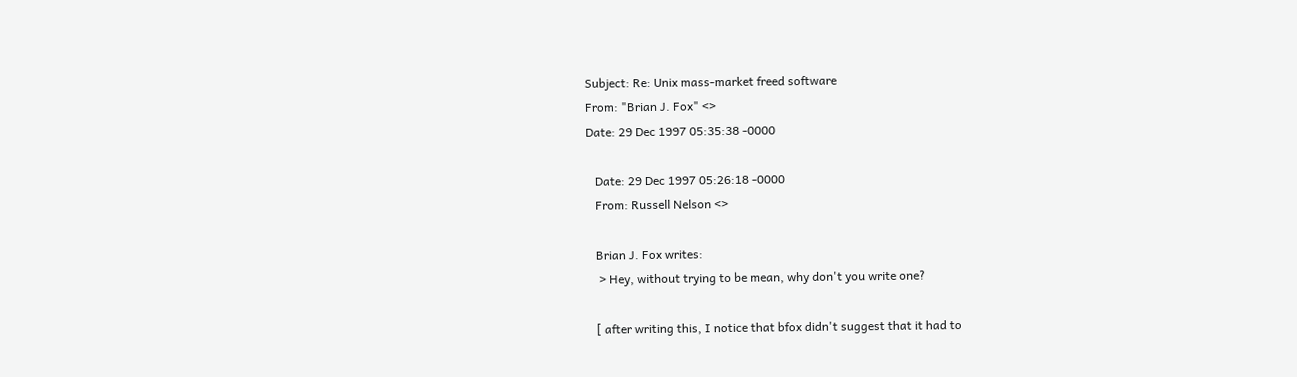Subject: Re: Unix mass-market freed software
From: "Brian J. Fox" <>
Date: 29 Dec 1997 05:35:38 -0000

   Date: 29 Dec 1997 05:26:18 -0000
   From: Russell Nelson <>

   Brian J. Fox writes:
    > Hey, without trying to be mean, why don't you write one?

   [ after writing this, I notice that bfox didn't suggest that it had to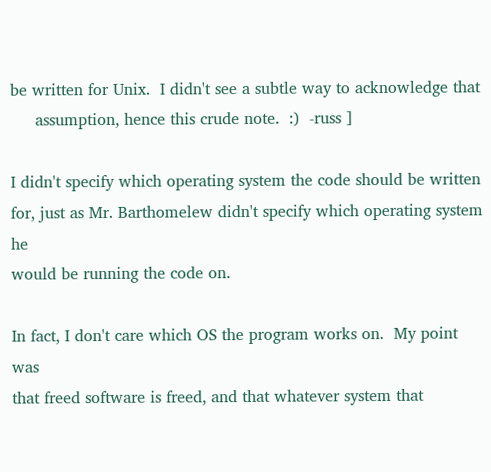be written for Unix.  I didn't see a subtle way to acknowledge that
     assumption, hence this crude note.  :)  -russ ]

I didn't specify which operating system the code should be written
for, just as Mr. Barthomelew didn't specify which operating system he
would be running the code on.

In fact, I don't care which OS the program works on.  My point was
that freed software is freed, and that whatever system that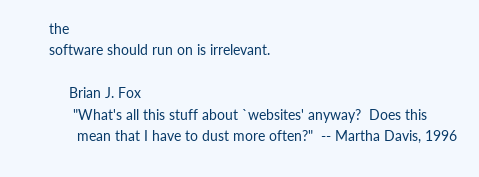the
software should run on is irrelevant.

     Brian J. Fox
      "What's all this stuff about `websites' anyway?  Does this
       mean that I have to dust more often?"  -- Martha Davis, 1996